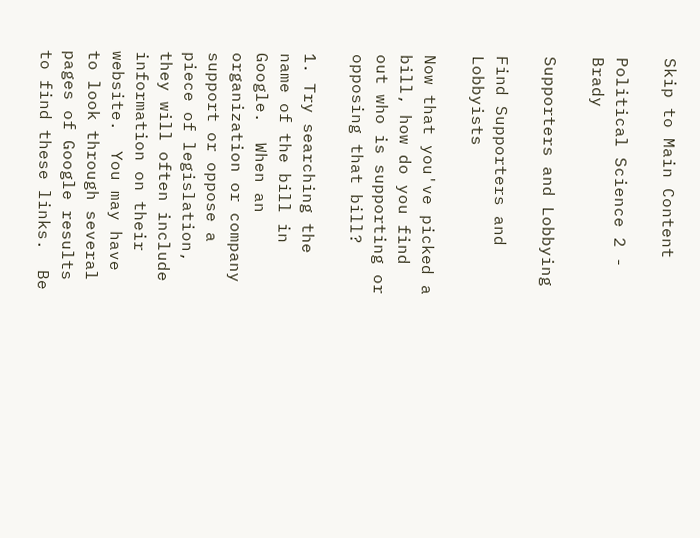Skip to Main Content

Political Science 2 - Brady

Supporters and Lobbying

Find Supporters and Lobbyists

Now that you've picked a bill, how do you find out who is supporting or opposing that bill?

1. Try searching the name of the bill in Google.  When an organization or company support or oppose a piece of legislation, they will often include information on their website.  You may have to look through several pages of Google results to find these links.  Be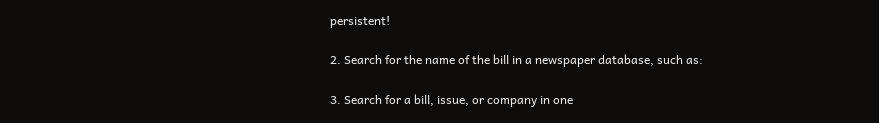persistent!

2. Search for the name of the bill in a newspaper database, such as:

3. Search for a bill, issue, or company in one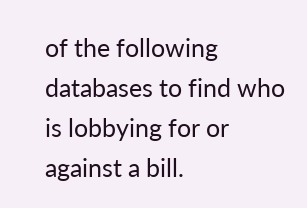of the following databases to find who is lobbying for or against a bill.